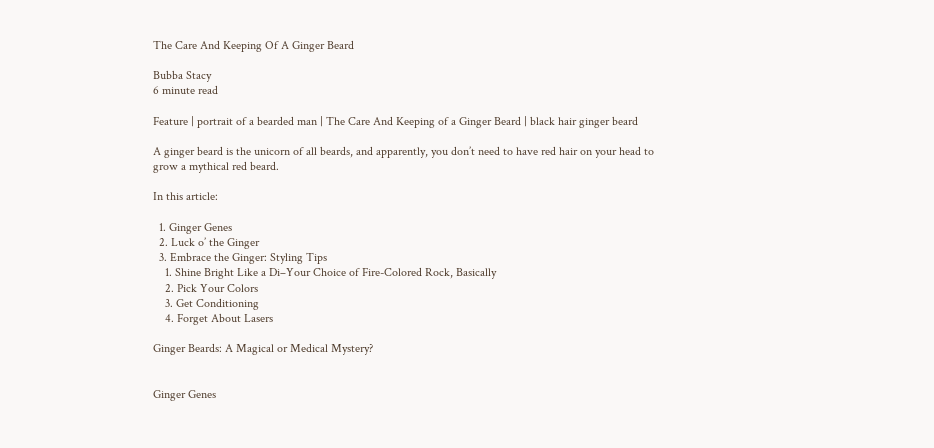The Care And Keeping Of A Ginger Beard

Bubba Stacy
6 minute read

Feature | portrait of a bearded man | The Care And Keeping of a Ginger Beard | black hair ginger beard

A ginger beard is the unicorn of all beards, and apparently, you don’t need to have red hair on your head to grow a mythical red beard.

In this article:

  1. Ginger Genes
  2. Luck o’ the Ginger
  3. Embrace the Ginger: Styling Tips
    1. Shine Bright Like a Di–Your Choice of Fire-Colored Rock, Basically
    2. Pick Your Colors
    3. Get Conditioning
    4. Forget About Lasers

Ginger Beards: A Magical or Medical Mystery?


Ginger Genes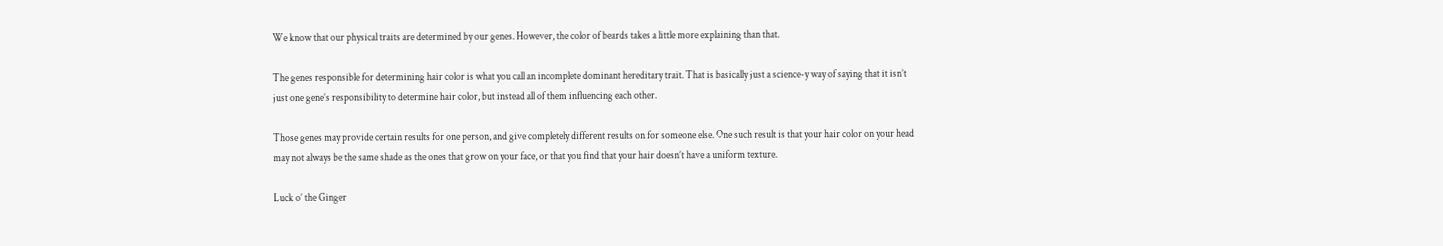We know that our physical traits are determined by our genes. However, the color of beards takes a little more explaining than that.

The genes responsible for determining hair color is what you call an incomplete dominant hereditary trait. That is basically just a science-y way of saying that it isn’t just one gene’s responsibility to determine hair color, but instead all of them influencing each other.

Those genes may provide certain results for one person, and give completely different results on for someone else. One such result is that your hair color on your head may not always be the same shade as the ones that grow on your face, or that you find that your hair doesn’t have a uniform texture.

Luck o’ the Ginger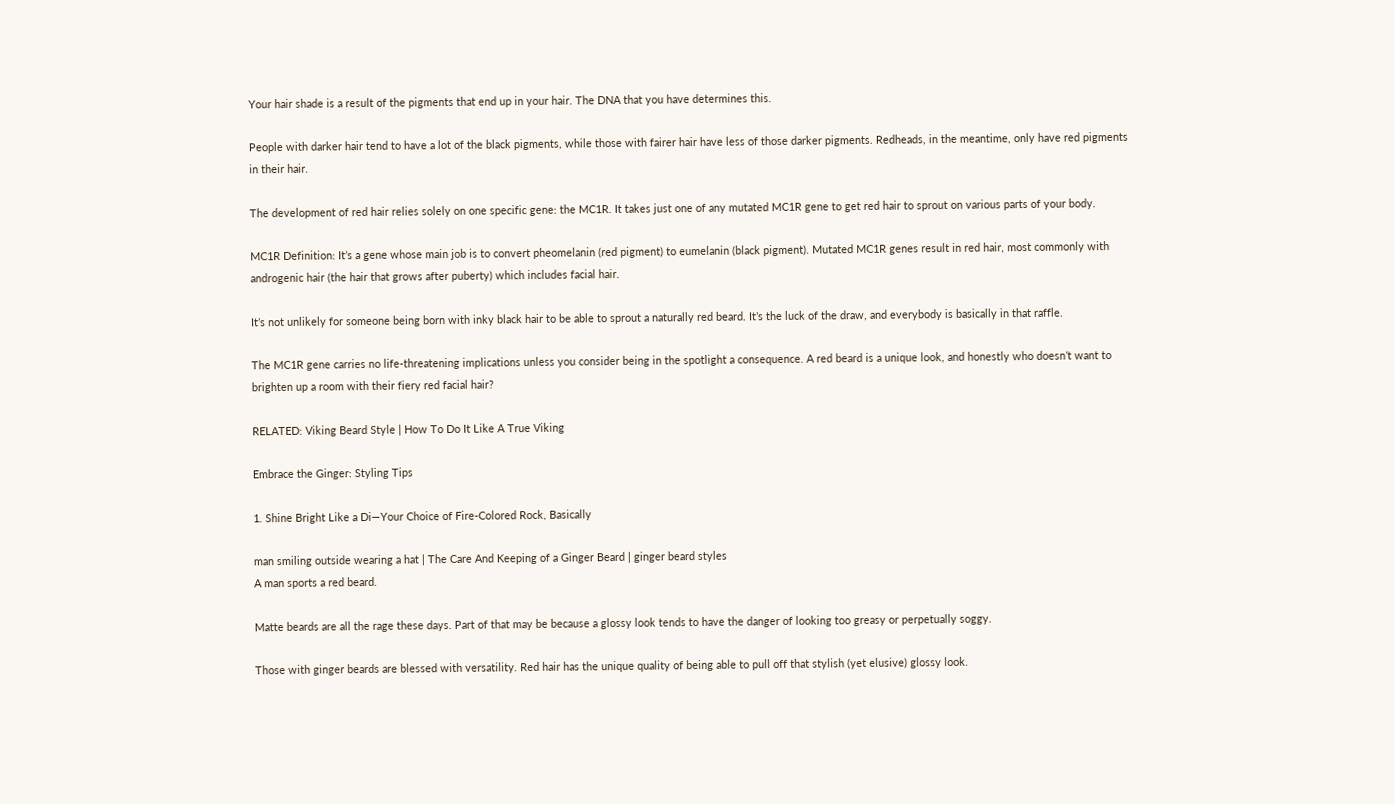Your hair shade is a result of the pigments that end up in your hair. The DNA that you have determines this.

People with darker hair tend to have a lot of the black pigments, while those with fairer hair have less of those darker pigments. Redheads, in the meantime, only have red pigments in their hair.

The development of red hair relies solely on one specific gene: the MC1R. It takes just one of any mutated MC1R gene to get red hair to sprout on various parts of your body.

MC1R Definition: It’s a gene whose main job is to convert pheomelanin (red pigment) to eumelanin (black pigment). Mutated MC1R genes result in red hair, most commonly with androgenic hair (the hair that grows after puberty) which includes facial hair.

It’s not unlikely for someone being born with inky black hair to be able to sprout a naturally red beard. It’s the luck of the draw, and everybody is basically in that raffle.

The MC1R gene carries no life-threatening implications unless you consider being in the spotlight a consequence. A red beard is a unique look, and honestly who doesn’t want to brighten up a room with their fiery red facial hair?

RELATED: Viking Beard Style | How To Do It Like A True Viking

Embrace the Ginger: Styling Tips

1. Shine Bright Like a Di—Your Choice of Fire-Colored Rock, Basically

man smiling outside wearing a hat | The Care And Keeping of a Ginger Beard | ginger beard styles
A man sports a red beard.

Matte beards are all the rage these days. Part of that may be because a glossy look tends to have the danger of looking too greasy or perpetually soggy.

Those with ginger beards are blessed with versatility. Red hair has the unique quality of being able to pull off that stylish (yet elusive) glossy look.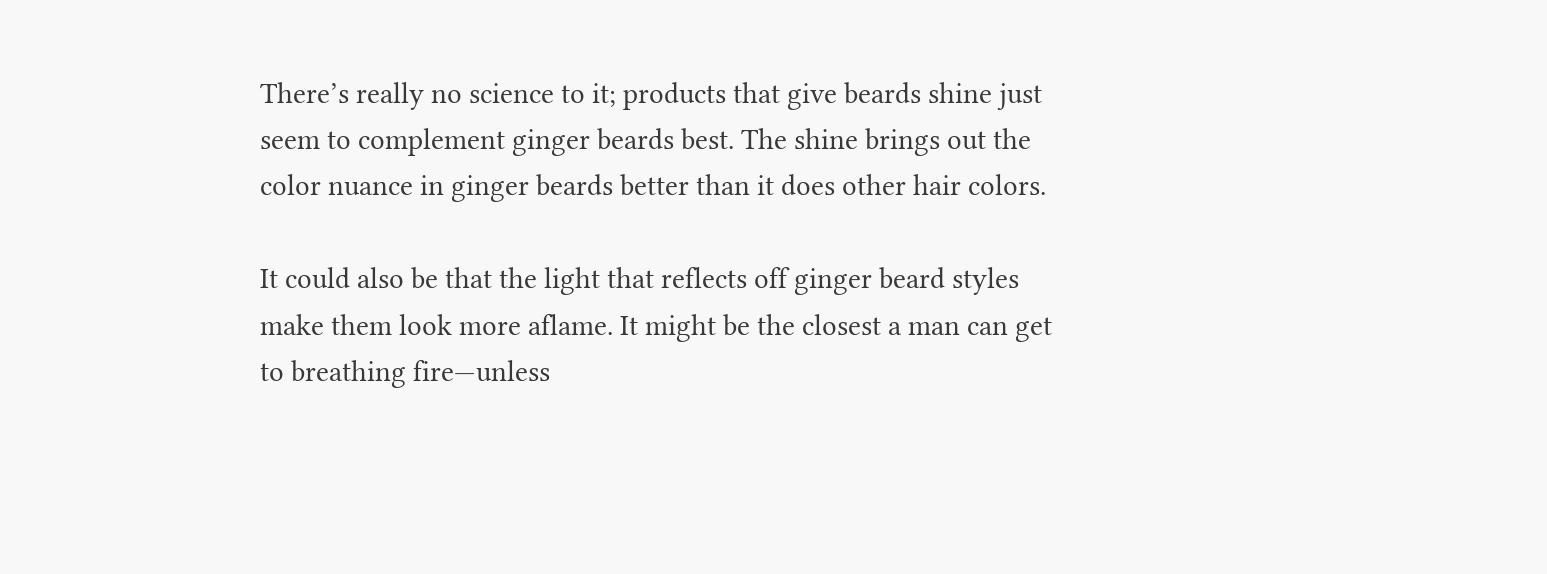There’s really no science to it; products that give beards shine just seem to complement ginger beards best. The shine brings out the color nuance in ginger beards better than it does other hair colors.

It could also be that the light that reflects off ginger beard styles make them look more aflame. It might be the closest a man can get to breathing fire—unless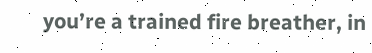you’re a trained fire breather, in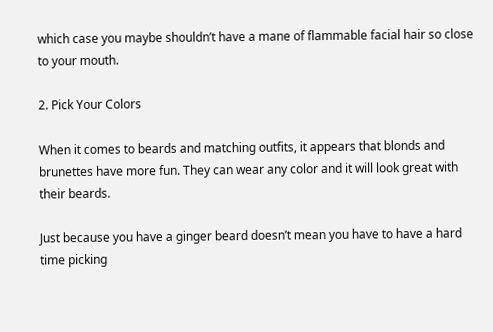which case you maybe shouldn’t have a mane of flammable facial hair so close to your mouth.

2. Pick Your Colors

When it comes to beards and matching outfits, it appears that blonds and brunettes have more fun. They can wear any color and it will look great with their beards.

Just because you have a ginger beard doesn’t mean you have to have a hard time picking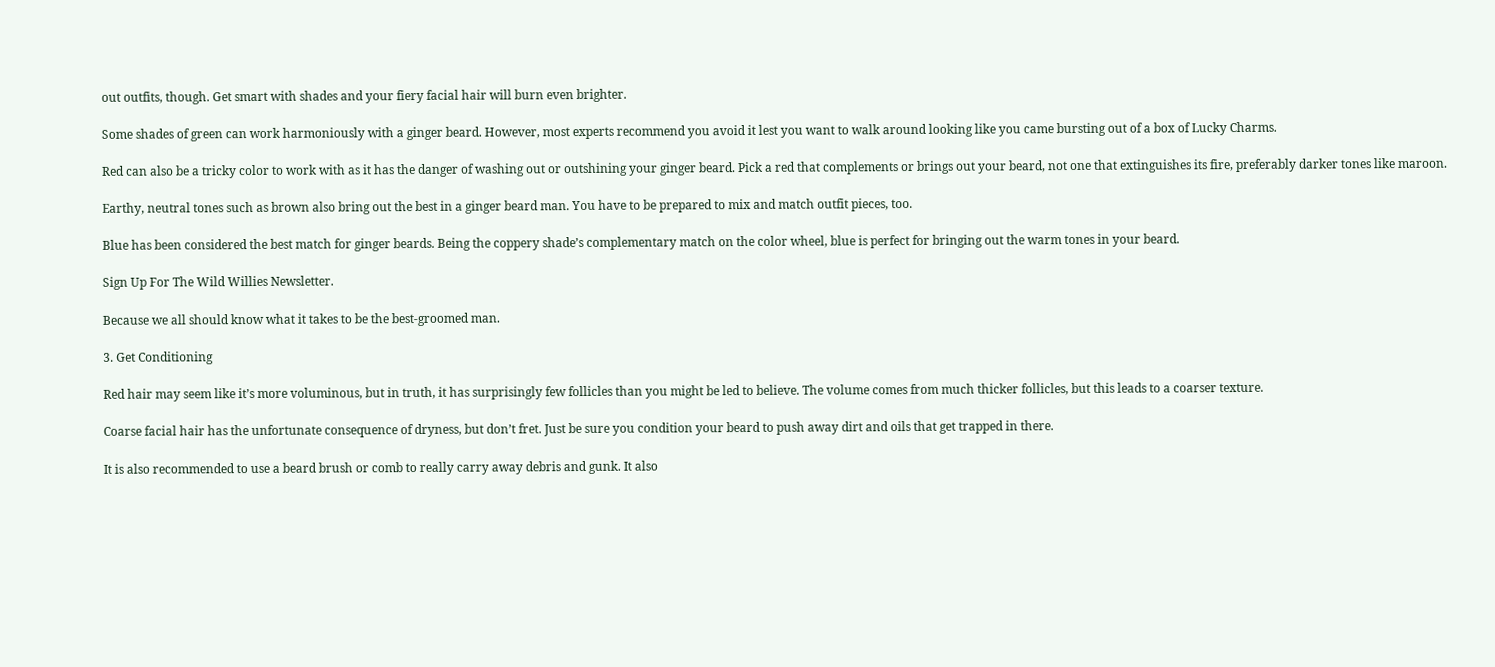out outfits, though. Get smart with shades and your fiery facial hair will burn even brighter.

Some shades of green can work harmoniously with a ginger beard. However, most experts recommend you avoid it lest you want to walk around looking like you came bursting out of a box of Lucky Charms.

Red can also be a tricky color to work with as it has the danger of washing out or outshining your ginger beard. Pick a red that complements or brings out your beard, not one that extinguishes its fire, preferably darker tones like maroon.

Earthy, neutral tones such as brown also bring out the best in a ginger beard man. You have to be prepared to mix and match outfit pieces, too.

Blue has been considered the best match for ginger beards. Being the coppery shade’s complementary match on the color wheel, blue is perfect for bringing out the warm tones in your beard.

Sign Up For The Wild Willies Newsletter.

Because we all should know what it takes to be the best-groomed man.

3. Get Conditioning

Red hair may seem like it’s more voluminous, but in truth, it has surprisingly few follicles than you might be led to believe. The volume comes from much thicker follicles, but this leads to a coarser texture.

Coarse facial hair has the unfortunate consequence of dryness, but don’t fret. Just be sure you condition your beard to push away dirt and oils that get trapped in there.

It is also recommended to use a beard brush or comb to really carry away debris and gunk. It also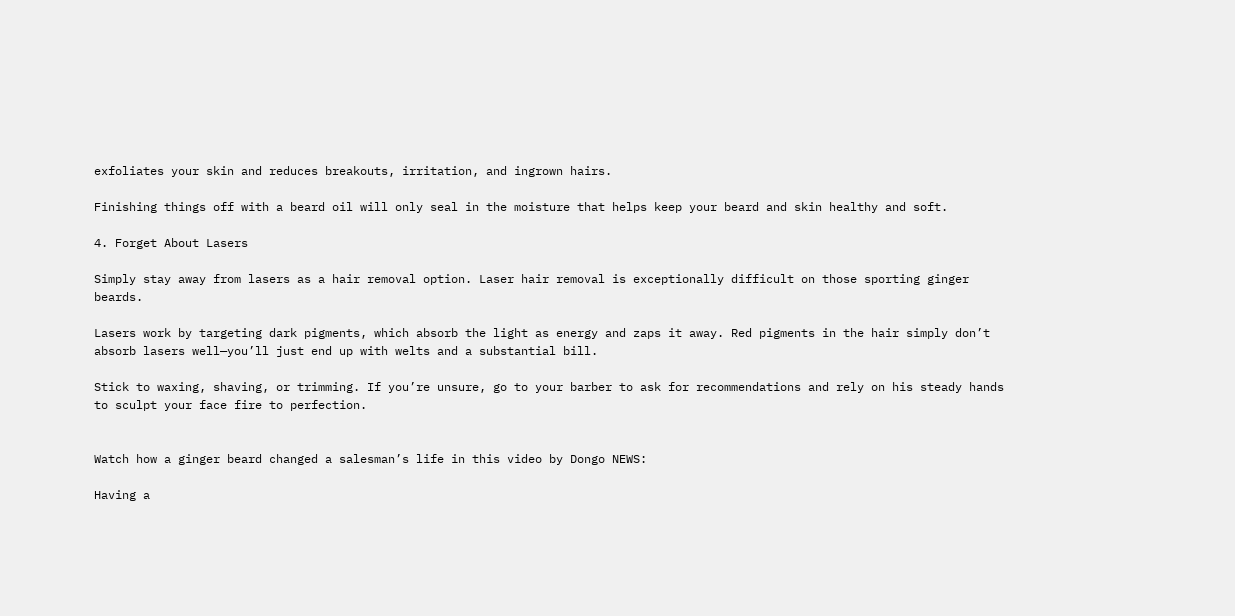exfoliates your skin and reduces breakouts, irritation, and ingrown hairs.

Finishing things off with a beard oil will only seal in the moisture that helps keep your beard and skin healthy and soft.

4. Forget About Lasers

Simply stay away from lasers as a hair removal option. Laser hair removal is exceptionally difficult on those sporting ginger beards.

Lasers work by targeting dark pigments, which absorb the light as energy and zaps it away. Red pigments in the hair simply don’t absorb lasers well—you’ll just end up with welts and a substantial bill.

Stick to waxing, shaving, or trimming. If you’re unsure, go to your barber to ask for recommendations and rely on his steady hands to sculpt your face fire to perfection.


Watch how a ginger beard changed a salesman’s life in this video by Dongo NEWS:

Having a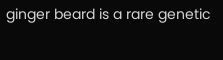ginger beard is a rare genetic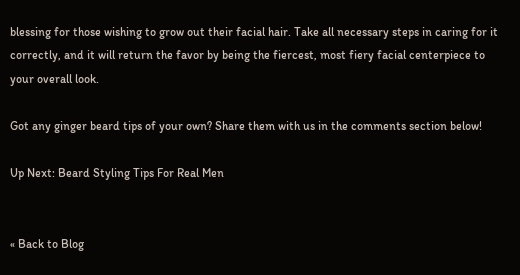blessing for those wishing to grow out their facial hair. Take all necessary steps in caring for it correctly, and it will return the favor by being the fiercest, most fiery facial centerpiece to your overall look.

Got any ginger beard tips of your own? Share them with us in the comments section below!

Up Next: Beard Styling Tips For Real Men


« Back to Blog